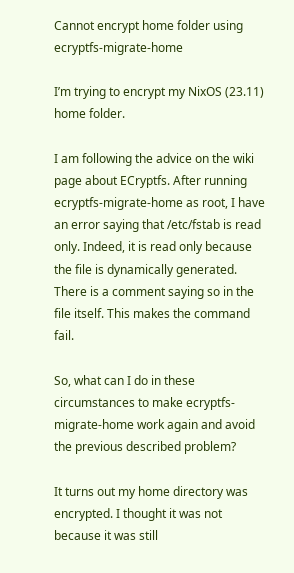Cannot encrypt home folder using ecryptfs-migrate-home

I’m trying to encrypt my NixOS (23.11) home folder.

I am following the advice on the wiki page about ECryptfs. After running ecryptfs-migrate-home as root, I have an error saying that /etc/fstab is read only. Indeed, it is read only because the file is dynamically generated. There is a comment saying so in the file itself. This makes the command fail.

So, what can I do in these circumstances to make ecryptfs-migrate-home work again and avoid the previous described problem?

It turns out my home directory was encrypted. I thought it was not because it was still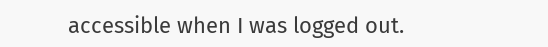accessible when I was logged out.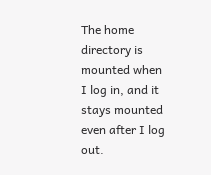The home directory is mounted when I log in, and it stays mounted even after I log out.